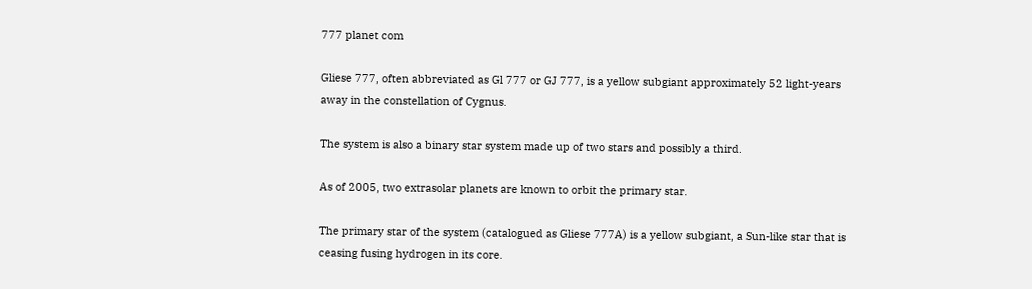777 planet com

Gliese 777, often abbreviated as Gl 777 or GJ 777, is a yellow subgiant approximately 52 light-years away in the constellation of Cygnus.

The system is also a binary star system made up of two stars and possibly a third.

As of 2005, two extrasolar planets are known to orbit the primary star.

The primary star of the system (catalogued as Gliese 777A) is a yellow subgiant, a Sun-like star that is ceasing fusing hydrogen in its core.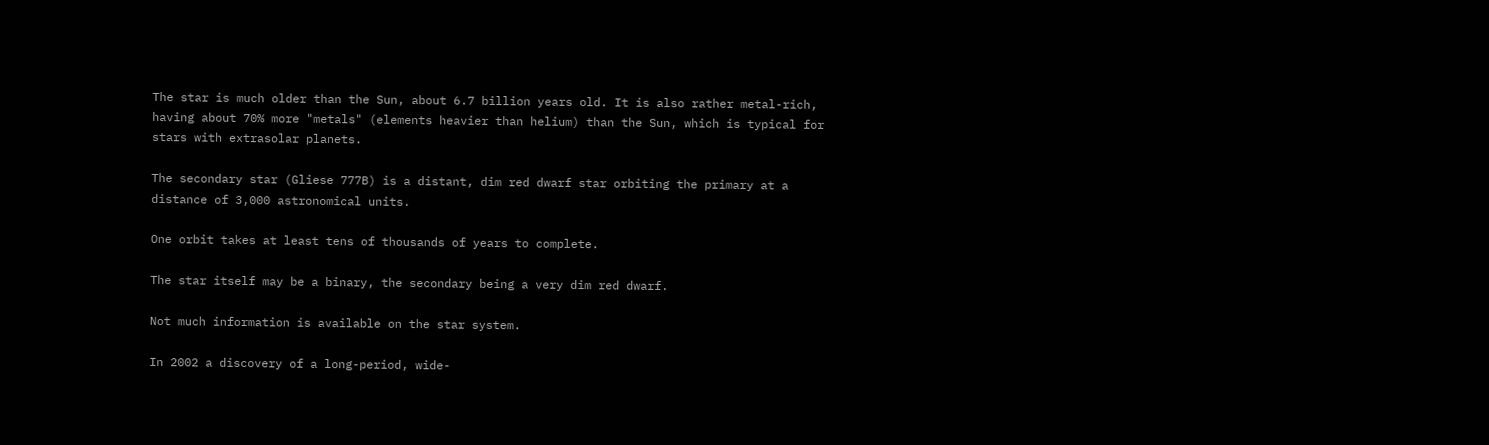The star is much older than the Sun, about 6.7 billion years old. It is also rather metal-rich, having about 70% more "metals" (elements heavier than helium) than the Sun, which is typical for stars with extrasolar planets.

The secondary star (Gliese 777B) is a distant, dim red dwarf star orbiting the primary at a distance of 3,000 astronomical units.

One orbit takes at least tens of thousands of years to complete.

The star itself may be a binary, the secondary being a very dim red dwarf.

Not much information is available on the star system.

In 2002 a discovery of a long-period, wide-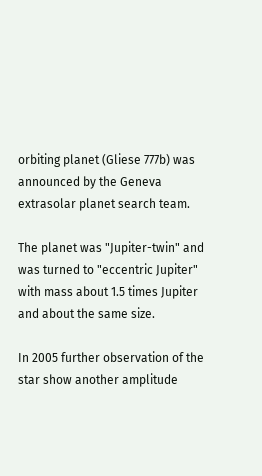orbiting planet (Gliese 777b) was announced by the Geneva extrasolar planet search team.

The planet was "Jupiter-twin" and was turned to "eccentric Jupiter" with mass about 1.5 times Jupiter and about the same size.

In 2005 further observation of the star show another amplitude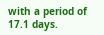with a period of 17.1 days.